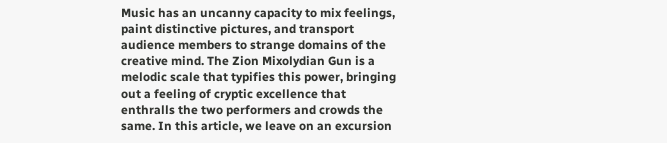Music has an uncanny capacity to mix feelings, paint distinctive pictures, and transport audience members to strange domains of the creative mind. The Zion Mixolydian Gun is a melodic scale that typifies this power, bringing out a feeling of cryptic excellence that enthralls the two performers and crowds the same. In this article, we leave on an excursion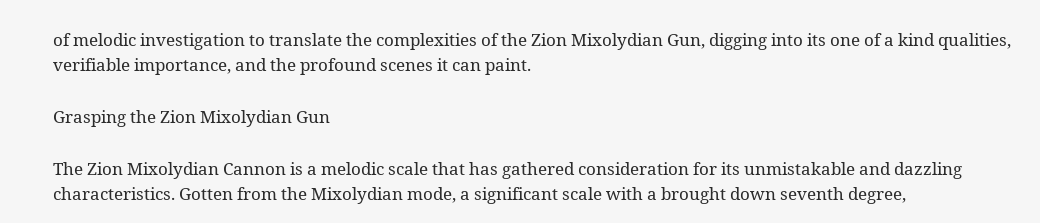of melodic investigation to translate the complexities of the Zion Mixolydian Gun, digging into its one of a kind qualities, verifiable importance, and the profound scenes it can paint.

Grasping the Zion Mixolydian Gun

The Zion Mixolydian Cannon is a melodic scale that has gathered consideration for its unmistakable and dazzling characteristics. Gotten from the Mixolydian mode, a significant scale with a brought down seventh degree,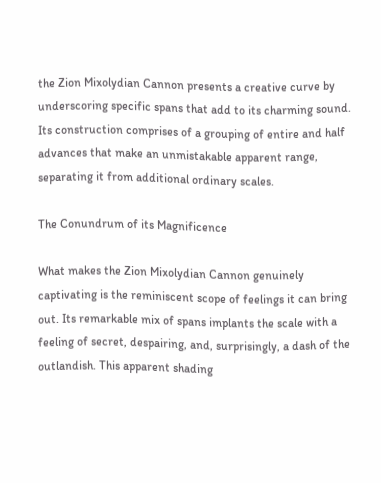the Zion Mixolydian Cannon presents a creative curve by underscoring specific spans that add to its charming sound. Its construction comprises of a grouping of entire and half advances that make an unmistakable apparent range, separating it from additional ordinary scales.

The Conundrum of its Magnificence

What makes the Zion Mixolydian Cannon genuinely captivating is the reminiscent scope of feelings it can bring out. Its remarkable mix of spans implants the scale with a feeling of secret, despairing, and, surprisingly, a dash of the outlandish. This apparent shading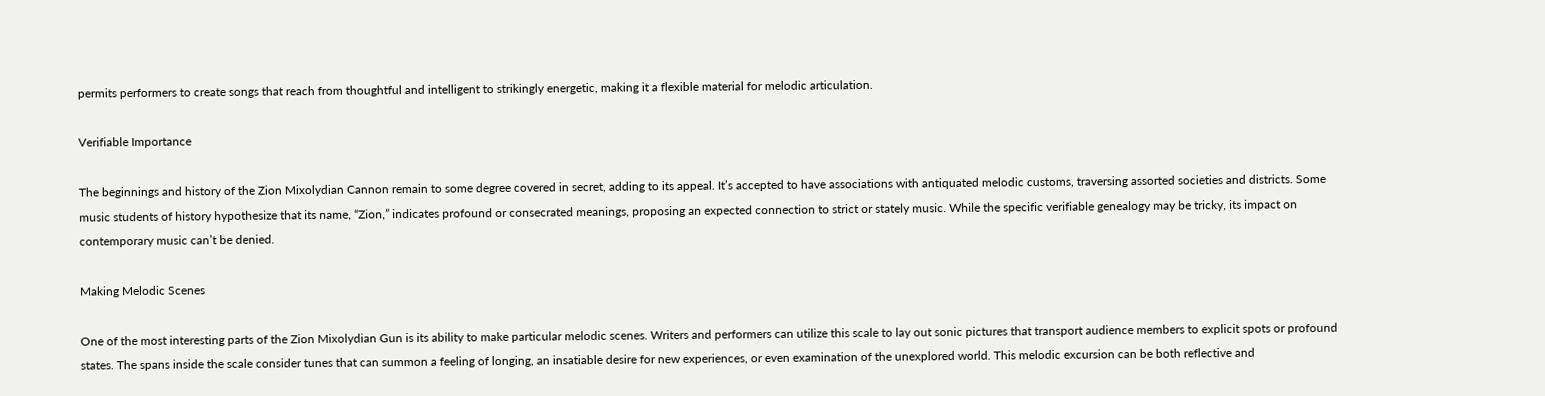permits performers to create songs that reach from thoughtful and intelligent to strikingly energetic, making it a flexible material for melodic articulation.

Verifiable Importance

The beginnings and history of the Zion Mixolydian Cannon remain to some degree covered in secret, adding to its appeal. It’s accepted to have associations with antiquated melodic customs, traversing assorted societies and districts. Some music students of history hypothesize that its name, “Zion,” indicates profound or consecrated meanings, proposing an expected connection to strict or stately music. While the specific verifiable genealogy may be tricky, its impact on contemporary music can’t be denied.

Making Melodic Scenes

One of the most interesting parts of the Zion Mixolydian Gun is its ability to make particular melodic scenes. Writers and performers can utilize this scale to lay out sonic pictures that transport audience members to explicit spots or profound states. The spans inside the scale consider tunes that can summon a feeling of longing, an insatiable desire for new experiences, or even examination of the unexplored world. This melodic excursion can be both reflective and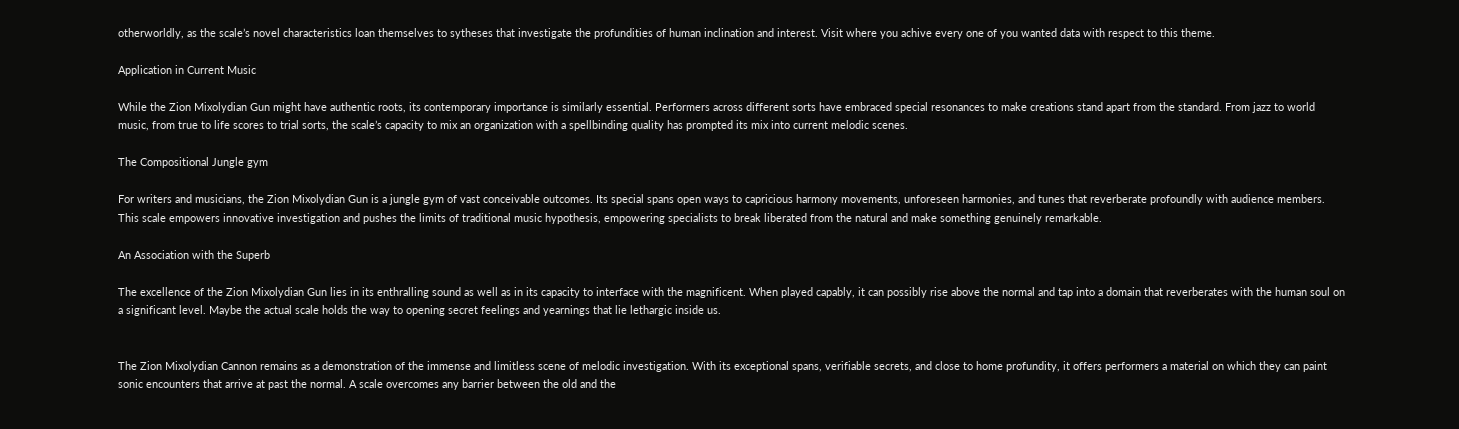otherworldly, as the scale’s novel characteristics loan themselves to sytheses that investigate the profundities of human inclination and interest. Visit where you achive every one of you wanted data with respect to this theme.

Application in Current Music

While the Zion Mixolydian Gun might have authentic roots, its contemporary importance is similarly essential. Performers across different sorts have embraced special resonances to make creations stand apart from the standard. From jazz to world music, from true to life scores to trial sorts, the scale’s capacity to mix an organization with a spellbinding quality has prompted its mix into current melodic scenes.

The Compositional Jungle gym

For writers and musicians, the Zion Mixolydian Gun is a jungle gym of vast conceivable outcomes. Its special spans open ways to capricious harmony movements, unforeseen harmonies, and tunes that reverberate profoundly with audience members. This scale empowers innovative investigation and pushes the limits of traditional music hypothesis, empowering specialists to break liberated from the natural and make something genuinely remarkable.

An Association with the Superb

The excellence of the Zion Mixolydian Gun lies in its enthralling sound as well as in its capacity to interface with the magnificent. When played capably, it can possibly rise above the normal and tap into a domain that reverberates with the human soul on a significant level. Maybe the actual scale holds the way to opening secret feelings and yearnings that lie lethargic inside us.


The Zion Mixolydian Cannon remains as a demonstration of the immense and limitless scene of melodic investigation. With its exceptional spans, verifiable secrets, and close to home profundity, it offers performers a material on which they can paint sonic encounters that arrive at past the normal. A scale overcomes any barrier between the old and the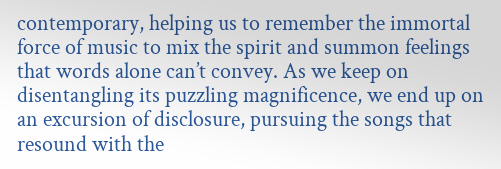contemporary, helping us to remember the immortal force of music to mix the spirit and summon feelings that words alone can’t convey. As we keep on disentangling its puzzling magnificence, we end up on an excursion of disclosure, pursuing the songs that resound with the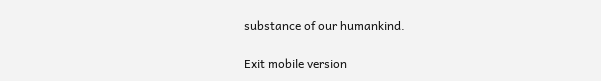substance of our humankind.

Exit mobile version